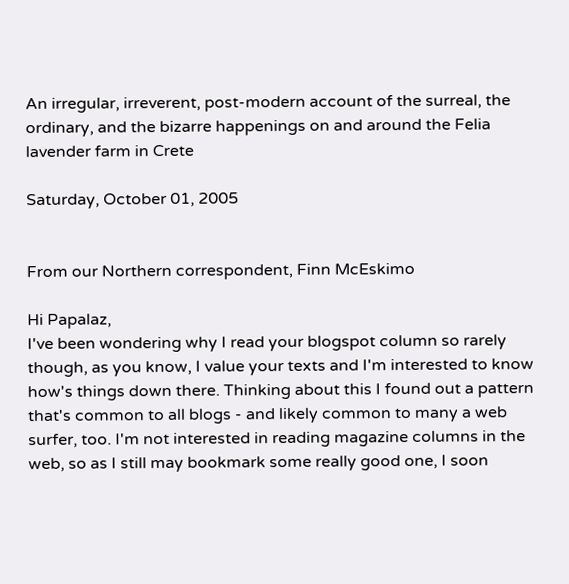An irregular, irreverent, post-modern account of the surreal, the ordinary, and the bizarre happenings on and around the Felia lavender farm in Crete

Saturday, October 01, 2005


From our Northern correspondent, Finn McEskimo

Hi Papalaz,
I've been wondering why I read your blogspot column so rarely though, as you know, I value your texts and I'm interested to know how's things down there. Thinking about this I found out a pattern that's common to all blogs - and likely common to many a web surfer, too. I'm not interested in reading magazine columns in the web, so as I still may bookmark some really good one, I soon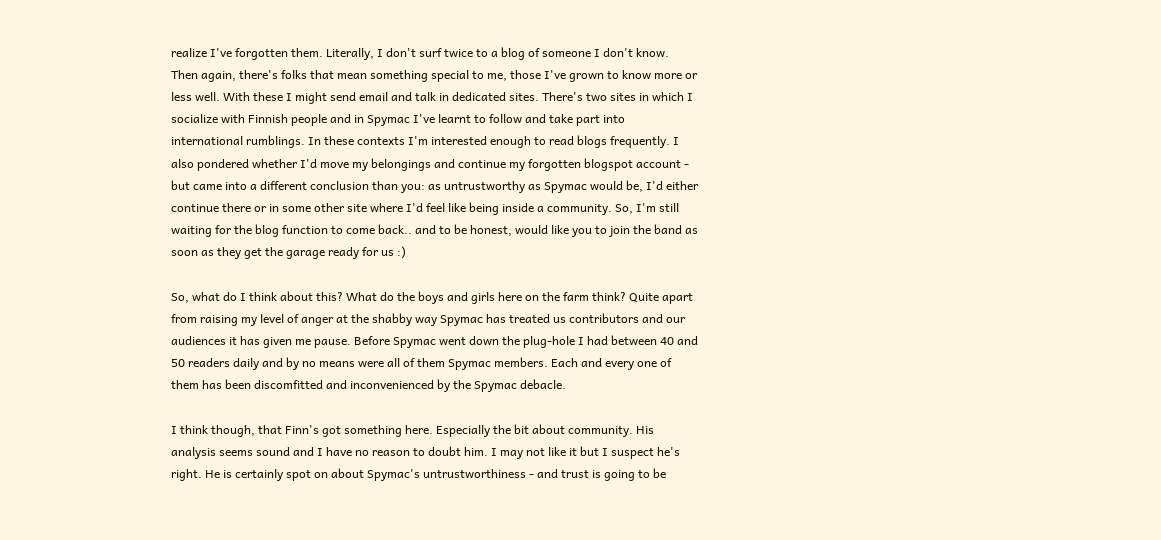realize I've forgotten them. Literally, I don't surf twice to a blog of someone I don't know. Then again, there's folks that mean something special to me, those I've grown to know more or less well. With these I might send email and talk in dedicated sites. There's two sites in which I socialize with Finnish people and in Spymac I've learnt to follow and take part into international rumblings. In these contexts I'm interested enough to read blogs frequently. I also pondered whether I'd move my belongings and continue my forgotten blogspot account - but came into a different conclusion than you: as untrustworthy as Spymac would be, I'd either continue there or in some other site where I'd feel like being inside a community. So, I'm still waiting for the blog function to come back.. and to be honest, would like you to join the band as soon as they get the garage ready for us :)

So, what do I think about this? What do the boys and girls here on the farm think? Quite apart from raising my level of anger at the shabby way Spymac has treated us contributors and our audiences it has given me pause. Before Spymac went down the plug-hole I had between 40 and 50 readers daily and by no means were all of them Spymac members. Each and every one of them has been discomfitted and inconvenienced by the Spymac debacle.

I think though, that Finn's got something here. Especially the bit about community. His analysis seems sound and I have no reason to doubt him. I may not like it but I suspect he's right. He is certainly spot on about Spymac's untrustworthiness - and trust is going to be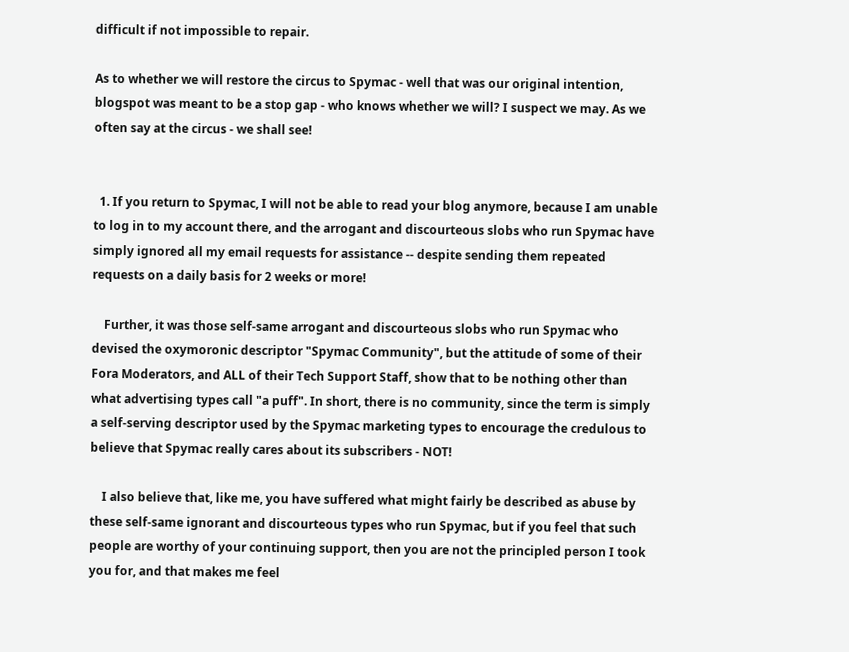difficult if not impossible to repair.

As to whether we will restore the circus to Spymac - well that was our original intention, blogspot was meant to be a stop gap - who knows whether we will? I suspect we may. As we often say at the circus - we shall see!


  1. If you return to Spymac, I will not be able to read your blog anymore, because I am unable to log in to my account there, and the arrogant and discourteous slobs who run Spymac have simply ignored all my email requests for assistance -- despite sending them repeated requests on a daily basis for 2 weeks or more!

    Further, it was those self-same arrogant and discourteous slobs who run Spymac who devised the oxymoronic descriptor "Spymac Community", but the attitude of some of their Fora Moderators, and ALL of their Tech Support Staff, show that to be nothing other than what advertising types call "a puff". In short, there is no community, since the term is simply a self-serving descriptor used by the Spymac marketing types to encourage the credulous to believe that Spymac really cares about its subscribers - NOT!

    I also believe that, like me, you have suffered what might fairly be described as abuse by these self-same ignorant and discourteous types who run Spymac, but if you feel that such people are worthy of your continuing support, then you are not the principled person I took you for, and that makes me feel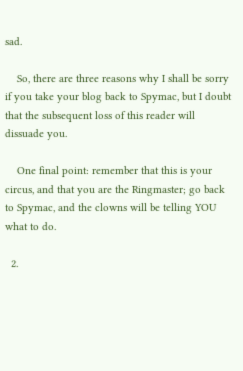sad.

    So, there are three reasons why I shall be sorry if you take your blog back to Spymac, but I doubt that the subsequent loss of this reader will dissuade you.

    One final point: remember that this is your circus, and that you are the Ringmaster; go back to Spymac, and the clowns will be telling YOU what to do.

  2.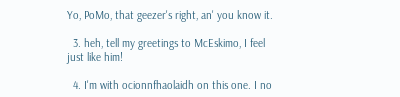Yo, PoMo, that geezer's right, an' you know it.

  3. heh, tell my greetings to McEskimo, I feel just like him!

  4. I'm with ocionnfhaolaidh on this one. I no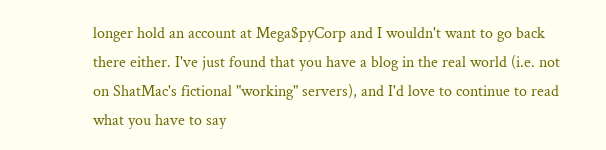longer hold an account at Mega$pyCorp and I wouldn't want to go back there either. I've just found that you have a blog in the real world (i.e. not on ShatMac's fictional "working" servers), and I'd love to continue to read what you have to say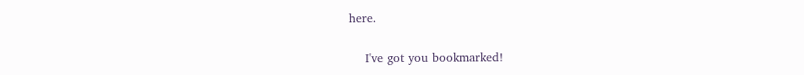here.

    I've got you bookmarked!